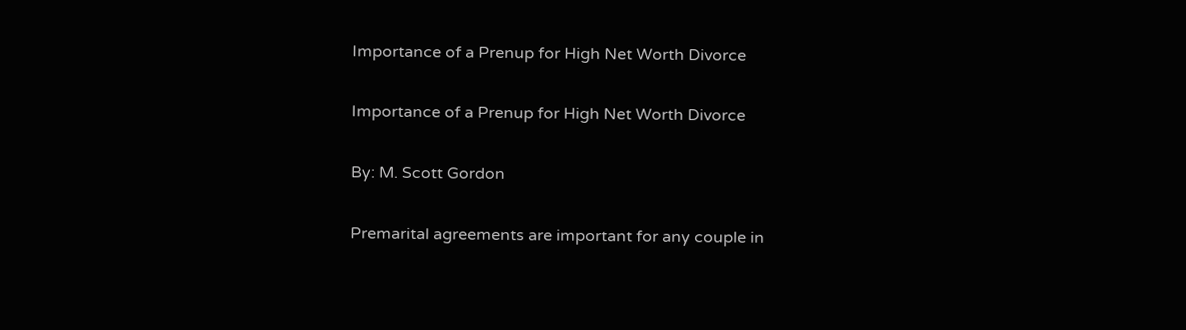Importance of a Prenup for High Net Worth Divorce

Importance of a Prenup for High Net Worth Divorce

By: M. Scott Gordon

Premarital agreements are important for any couple in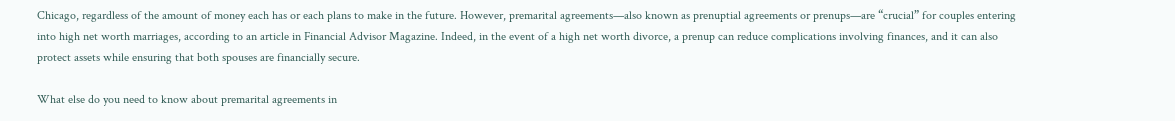Chicago, regardless of the amount of money each has or each plans to make in the future. However, premarital agreements—also known as prenuptial agreements or prenups—are “crucial” for couples entering into high net worth marriages, according to an article in Financial Advisor Magazine. Indeed, in the event of a high net worth divorce, a prenup can reduce complications involving finances, and it can also protect assets while ensuring that both spouses are financially secure.

What else do you need to know about premarital agreements in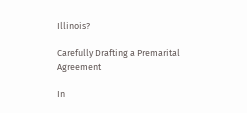Illinois?

Carefully Drafting a Premarital Agreement

In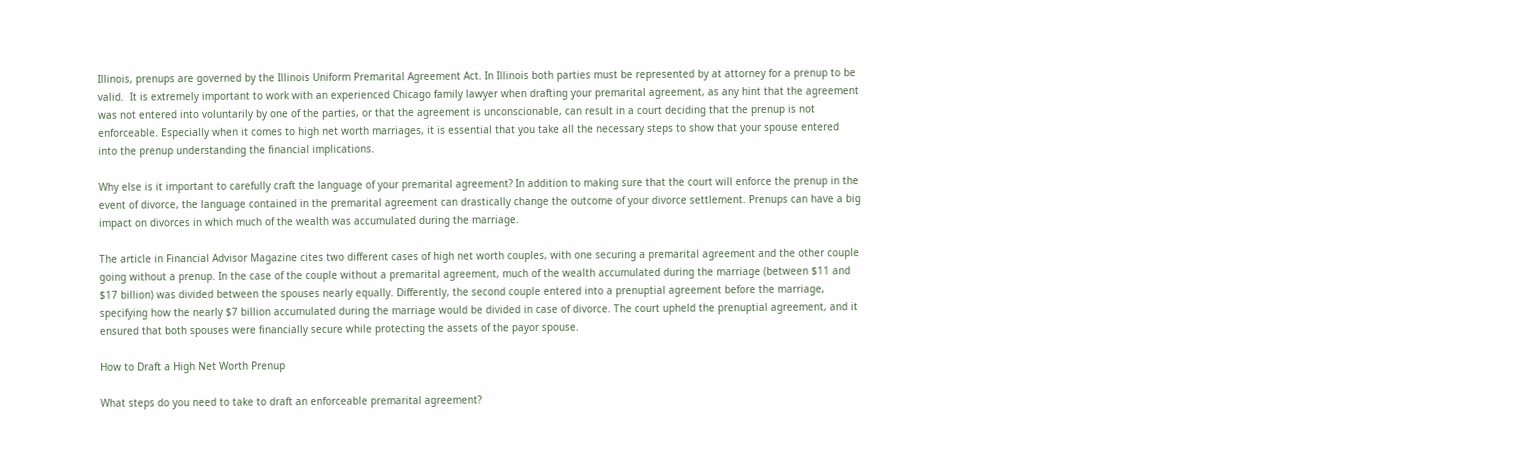Illinois, prenups are governed by the Illinois Uniform Premarital Agreement Act. In Illinois both parties must be represented by at attorney for a prenup to be valid.  It is extremely important to work with an experienced Chicago family lawyer when drafting your premarital agreement, as any hint that the agreement was not entered into voluntarily by one of the parties, or that the agreement is unconscionable, can result in a court deciding that the prenup is not enforceable. Especially when it comes to high net worth marriages, it is essential that you take all the necessary steps to show that your spouse entered into the prenup understanding the financial implications.

Why else is it important to carefully craft the language of your premarital agreement? In addition to making sure that the court will enforce the prenup in the event of divorce, the language contained in the premarital agreement can drastically change the outcome of your divorce settlement. Prenups can have a big impact on divorces in which much of the wealth was accumulated during the marriage.

The article in Financial Advisor Magazine cites two different cases of high net worth couples, with one securing a premarital agreement and the other couple going without a prenup. In the case of the couple without a premarital agreement, much of the wealth accumulated during the marriage (between $11 and $17 billion) was divided between the spouses nearly equally. Differently, the second couple entered into a prenuptial agreement before the marriage, specifying how the nearly $7 billion accumulated during the marriage would be divided in case of divorce. The court upheld the prenuptial agreement, and it ensured that both spouses were financially secure while protecting the assets of the payor spouse.

How to Draft a High Net Worth Prenup

What steps do you need to take to draft an enforceable premarital agreement?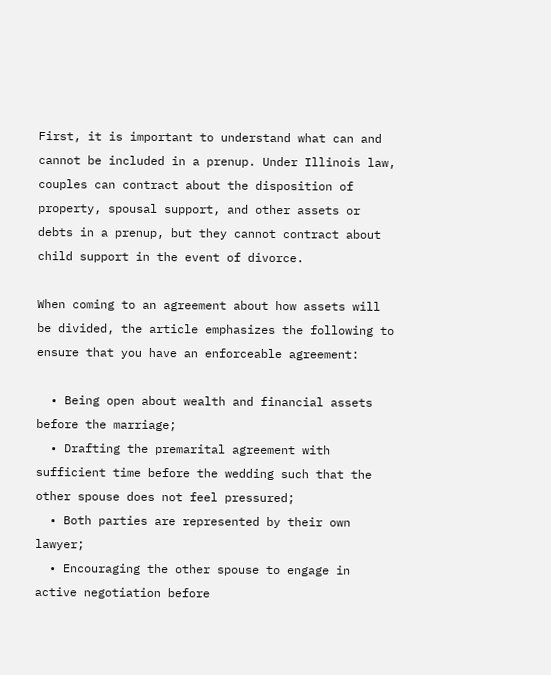First, it is important to understand what can and cannot be included in a prenup. Under Illinois law, couples can contract about the disposition of property, spousal support, and other assets or debts in a prenup, but they cannot contract about child support in the event of divorce.

When coming to an agreement about how assets will be divided, the article emphasizes the following to ensure that you have an enforceable agreement:

  • Being open about wealth and financial assets before the marriage;
  • Drafting the premarital agreement with sufficient time before the wedding such that the other spouse does not feel pressured;
  • Both parties are represented by their own lawyer;
  • Encouraging the other spouse to engage in active negotiation before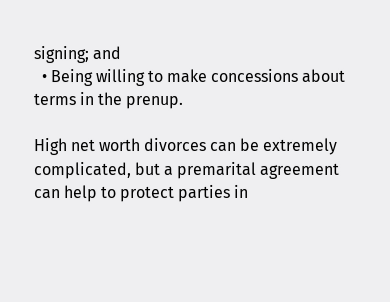signing; and
  • Being willing to make concessions about terms in the prenup.

High net worth divorces can be extremely complicated, but a premarital agreement can help to protect parties in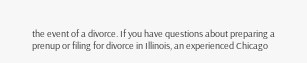the event of a divorce. If you have questions about preparing a prenup or filing for divorce in Illinois, an experienced Chicago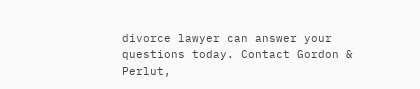divorce lawyer can answer your questions today. Contact Gordon & Perlut,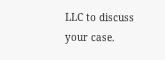LLC to discuss your case.